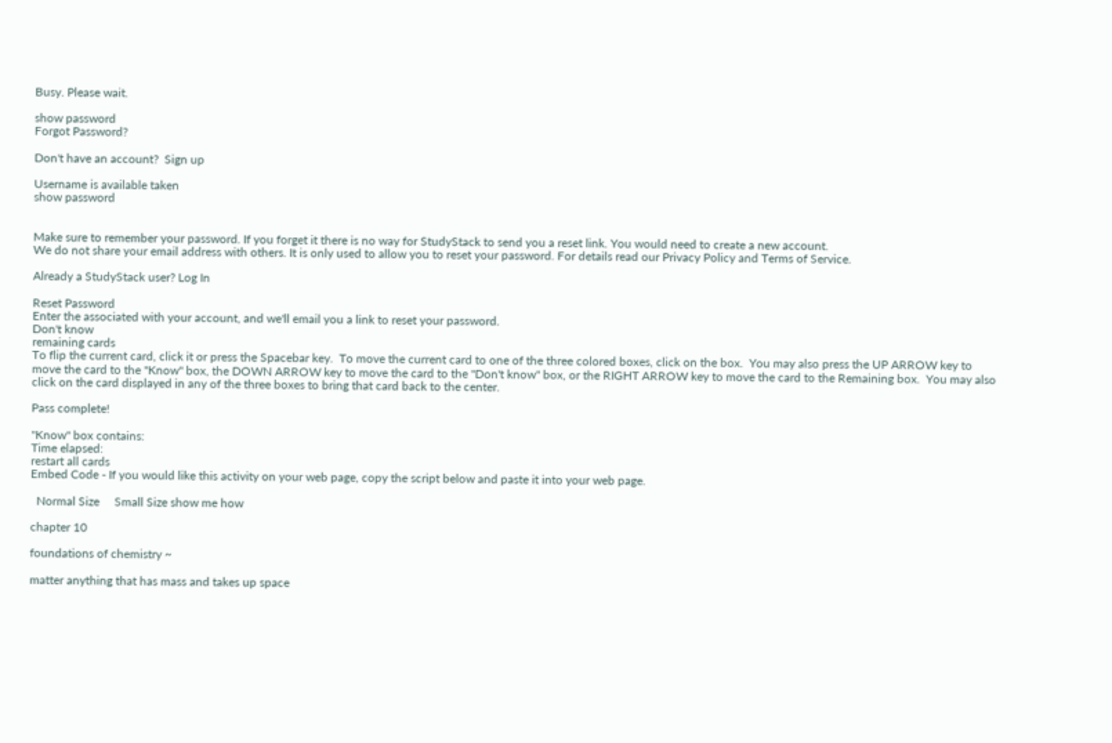Busy. Please wait.

show password
Forgot Password?

Don't have an account?  Sign up

Username is available taken
show password


Make sure to remember your password. If you forget it there is no way for StudyStack to send you a reset link. You would need to create a new account.
We do not share your email address with others. It is only used to allow you to reset your password. For details read our Privacy Policy and Terms of Service.

Already a StudyStack user? Log In

Reset Password
Enter the associated with your account, and we'll email you a link to reset your password.
Don't know
remaining cards
To flip the current card, click it or press the Spacebar key.  To move the current card to one of the three colored boxes, click on the box.  You may also press the UP ARROW key to move the card to the "Know" box, the DOWN ARROW key to move the card to the "Don't know" box, or the RIGHT ARROW key to move the card to the Remaining box.  You may also click on the card displayed in any of the three boxes to bring that card back to the center.

Pass complete!

"Know" box contains:
Time elapsed:
restart all cards
Embed Code - If you would like this activity on your web page, copy the script below and paste it into your web page.

  Normal Size     Small Size show me how

chapter 10

foundations of chemistry ~

matter anything that has mass and takes up space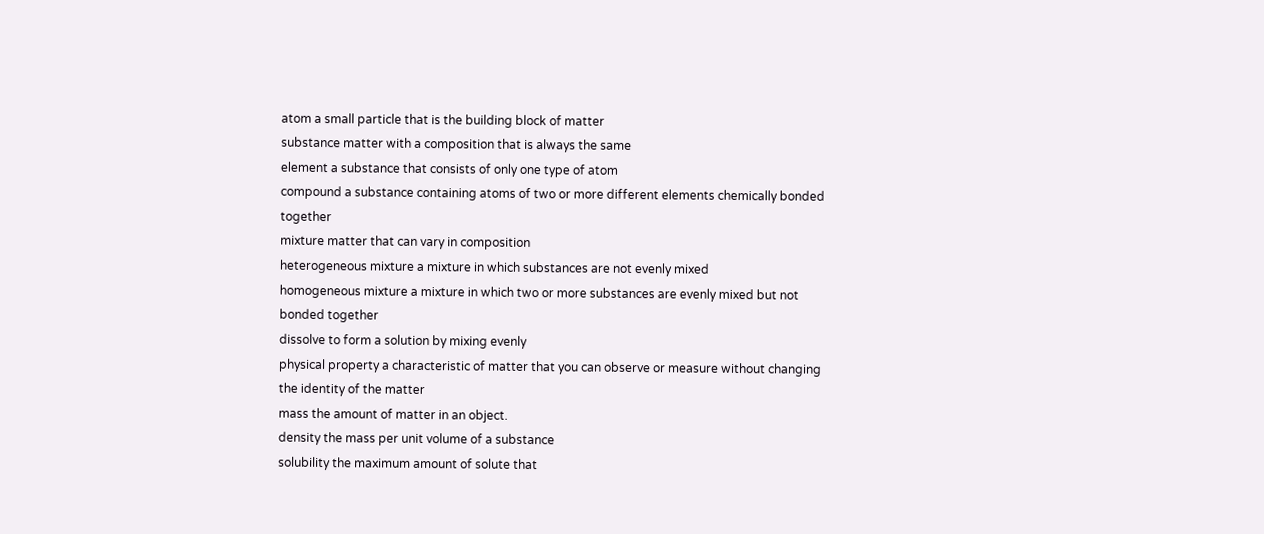atom a small particle that is the building block of matter
substance matter with a composition that is always the same
element a substance that consists of only one type of atom
compound a substance containing atoms of two or more different elements chemically bonded together
mixture matter that can vary in composition
heterogeneous mixture a mixture in which substances are not evenly mixed
homogeneous mixture a mixture in which two or more substances are evenly mixed but not bonded together
dissolve to form a solution by mixing evenly
physical property a characteristic of matter that you can observe or measure without changing the identity of the matter
mass the amount of matter in an object.
density the mass per unit volume of a substance
solubility the maximum amount of solute that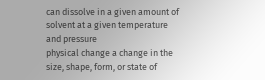can dissolve in a given amount of solvent at a given temperature and pressure
physical change a change in the size, shape, form, or state of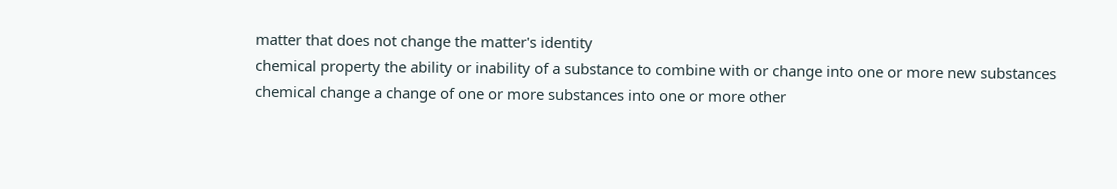matter that does not change the matter's identity
chemical property the ability or inability of a substance to combine with or change into one or more new substances
chemical change a change of one or more substances into one or more other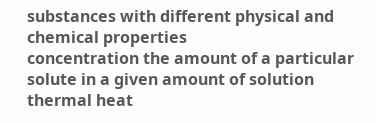substances with different physical and chemical properties
concentration the amount of a particular solute in a given amount of solution
thermal heat